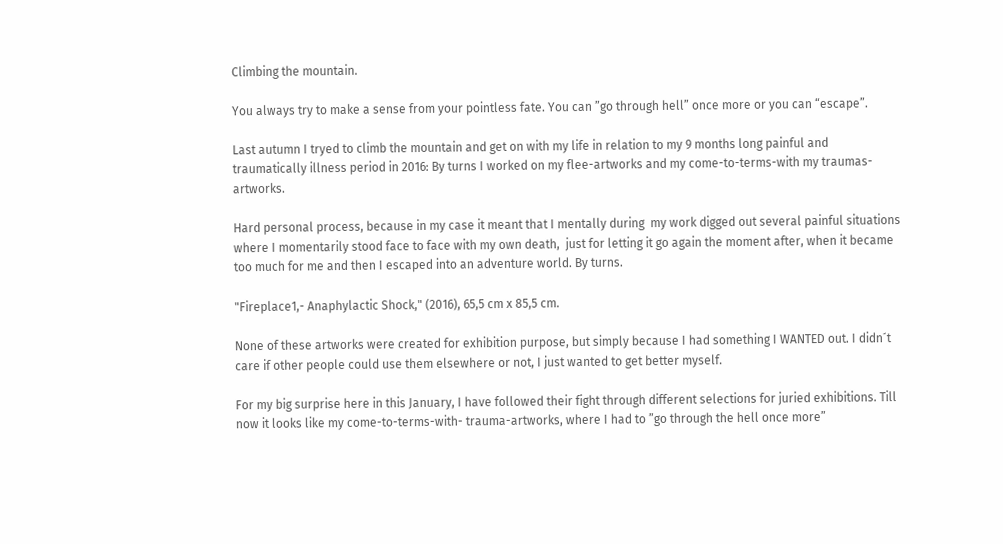Climbing the mountain.

You always try to make a sense from your pointless fate. You can ”go through hell” once more or you can “escape”.

Last autumn I tryed to climb the mountain and get on with my life in relation to my 9 months long painful and traumatically illness period in 2016: By turns I worked on my flee-artworks and my come-to-terms-with my traumas-artworks.

Hard personal process, because in my case it meant that I mentally during  my work digged out several painful situations where I momentarily stood face to face with my own death,  just for letting it go again the moment after, when it became too much for me and then I escaped into an adventure world. By turns.

"Fireplace1,- Anaphylactic Shock," (2016), 65,5 cm x 85,5 cm.

None of these artworks were created for exhibition purpose, but simply because I had something I WANTED out. I didn´t care if other people could use them elsewhere or not, I just wanted to get better myself.

For my big surprise here in this January, I have followed their fight through different selections for juried exhibitions. Till now it looks like my come-to-terms-with- trauma-artworks, where I had to ”go through the hell once more”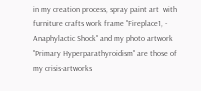in my creation process, spray paint art  with furniture crafts work frame "Fireplace1, - Anaphylactic Shock" and my photo artwork "Primary Hyperparathyroidism" are those of my crisis-artworks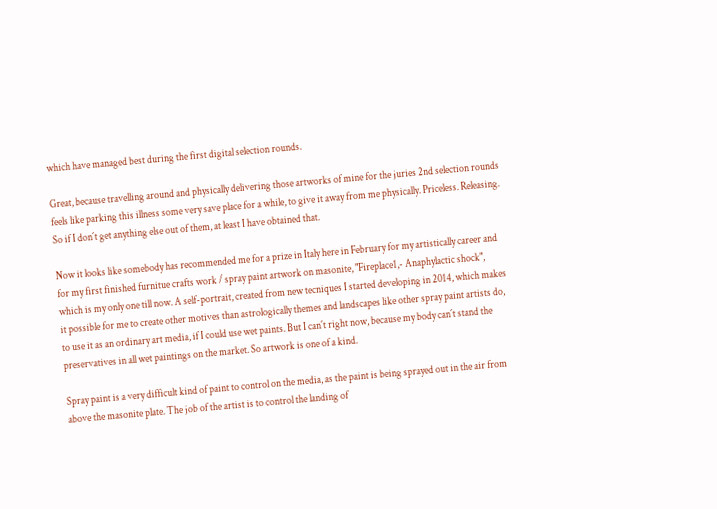which have managed best during the first digital selection rounds.

Great, because travelling around and physically delivering those artworks of mine for the juries 2nd selection rounds feels like parking this illness some very save place for a while, to give it away from me physically. Priceless. Releasing. So if I don´t get anything else out of them, at least I have obtained that.

Now it looks like somebody has recommended me for a prize in Italy here in February for my artistically career and for my first finished furnitue crafts work / spray paint artwork on masonite, "Fireplace1,- Anaphylactic shock", which is my only one till now. A self-portrait, created from new tecniques I started developing in 2014, which makes it possible for me to create other motives than astrologically themes and landscapes like other spray paint artists do, to use it as an ordinary art media, if I could use wet paints. But I can´t right now, because my body can´t stand the preservatives in all wet paintings on the market. So artwork is one of a kind.

Spray paint is a very difficult kind of paint to control on the media, as the paint is being sprayed out in the air from above the masonite plate. The job of the artist is to control the landing of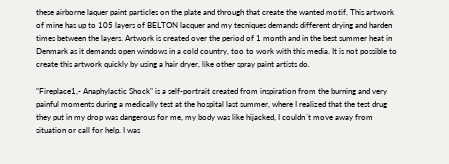these airborne laquer paint particles on the plate and through that create the wanted motif. This artwork of mine has up to 105 layers of BELTON lacquer and my tecniques demands different drying and harden times between the layers. Artwork is created over the period of 1 month and in the best summer heat in Denmark as it demands open windows in a cold country, too to work with this media. It is not possible to create this artwork quickly by using a hair dryer, like other spray paint artists do.

"Fireplace1,- Anaphylactic Shock" is a self-portrait created from inspiration from the burning and very painful moments during a medically test at the hospital last summer, where I realized that the test drug they put in my drop was dangerous for me, my body was like hijacked, I couldn´t move away from situation or call for help. I was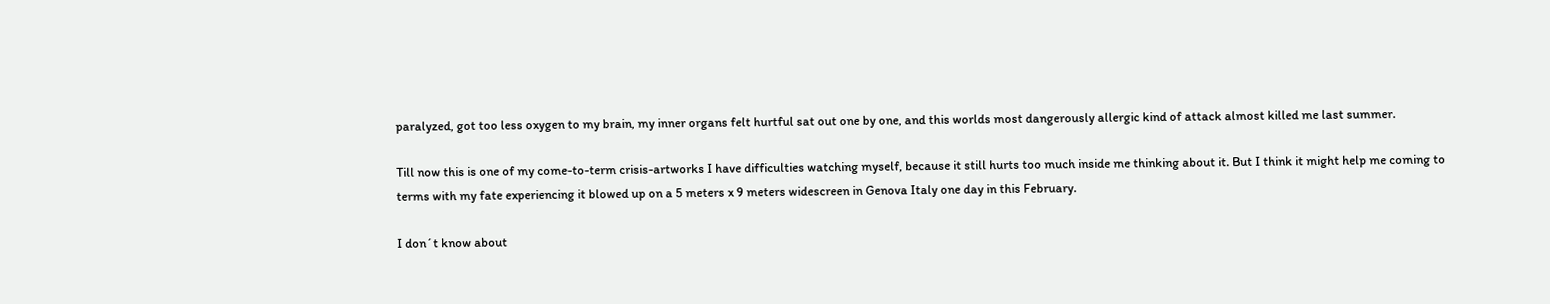paralyzed, got too less oxygen to my brain, my inner organs felt hurtful sat out one by one, and this worlds most dangerously allergic kind of attack almost killed me last summer.

Till now this is one of my come-to-term crisis-artworks I have difficulties watching myself, because it still hurts too much inside me thinking about it. But I think it might help me coming to terms with my fate experiencing it blowed up on a 5 meters x 9 meters widescreen in Genova Italy one day in this February.

I don´t know about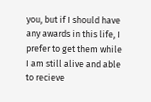you, but if I should have any awards in this life, I prefer to get them while I am still alive and able to recieve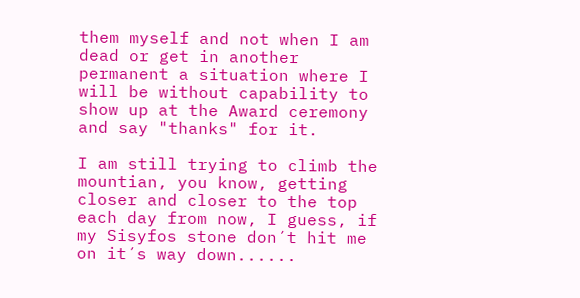them myself and not when I am dead or get in another permanent a situation where I will be without capability to show up at the Award ceremony and say "thanks" for it.

I am still trying to climb the mountian, you know, getting closer and closer to the top each day from now, I guess, if my Sisyfos stone don´t hit me on it´s way down......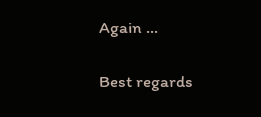Again ...

Best regards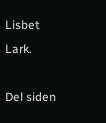Lisbet Lark.

Del siden